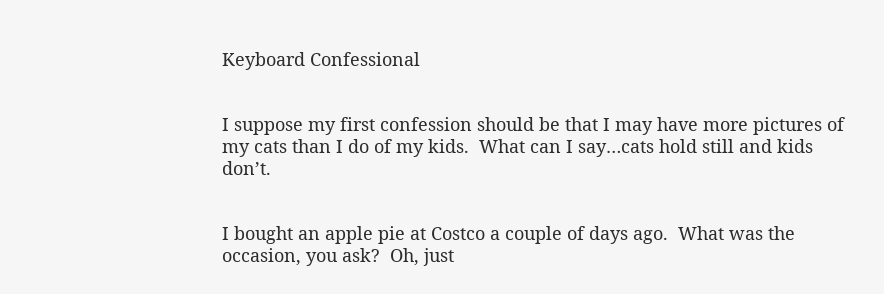Keyboard Confessional


I suppose my first confession should be that I may have more pictures of my cats than I do of my kids.  What can I say…cats hold still and kids don’t.


I bought an apple pie at Costco a couple of days ago.  What was the occasion, you ask?  Oh, just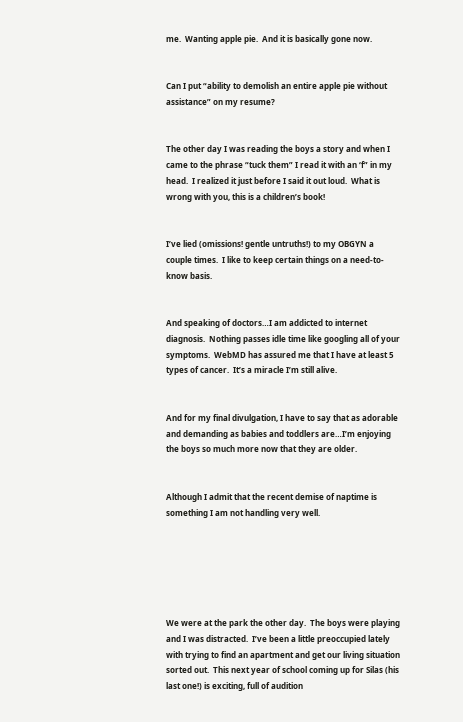me.  Wanting apple pie.  And it is basically gone now.


Can I put “ability to demolish an entire apple pie without assistance” on my resume?


The other day I was reading the boys a story and when I came to the phrase “tuck them” I read it with an ‘f” in my head.  I realized it just before I said it out loud.  What is wrong with you, this is a children’s book!


I’ve lied (omissions! gentle untruths!) to my OBGYN a couple times.  I like to keep certain things on a need-to-know basis.


And speaking of doctors…I am addicted to internet diagnosis.  Nothing passes idle time like googling all of your symptoms.  WebMD has assured me that I have at least 5 types of cancer.  It’s a miracle I’m still alive.


And for my final divulgation, I have to say that as adorable and demanding as babies and toddlers are…I’m enjoying the boys so much more now that they are older.


Although I admit that the recent demise of naptime is something I am not handling very well.






We were at the park the other day.  The boys were playing and I was distracted.  I’ve been a little preoccupied lately with trying to find an apartment and get our living situation sorted out.  This next year of school coming up for Silas (his last one!) is exciting, full of audition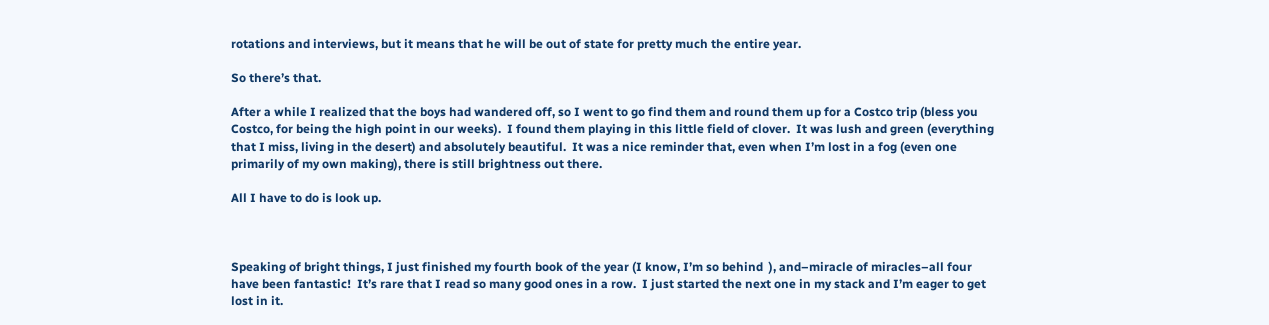rotations and interviews, but it means that he will be out of state for pretty much the entire year.

So there’s that.

After a while I realized that the boys had wandered off, so I went to go find them and round them up for a Costco trip (bless you Costco, for being the high point in our weeks).  I found them playing in this little field of clover.  It was lush and green (everything that I miss, living in the desert) and absolutely beautiful.  It was a nice reminder that, even when I’m lost in a fog (even one primarily of my own making), there is still brightness out there.

All I have to do is look up.



Speaking of bright things, I just finished my fourth book of the year (I know, I’m so behind  ), and–miracle of miracles–all four have been fantastic!  It’s rare that I read so many good ones in a row.  I just started the next one in my stack and I’m eager to get lost in it.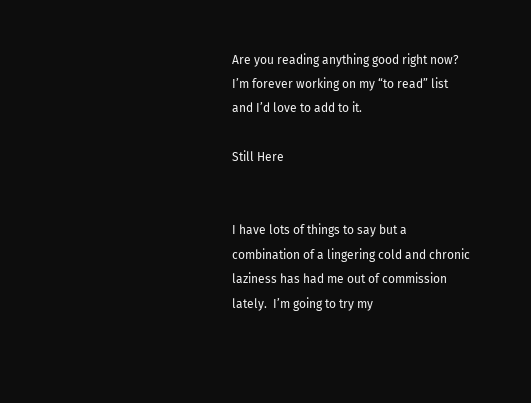Are you reading anything good right now?  I’m forever working on my “to read” list and I’d love to add to it.

Still Here


I have lots of things to say but a combination of a lingering cold and chronic laziness has had me out of commission lately.  I’m going to try my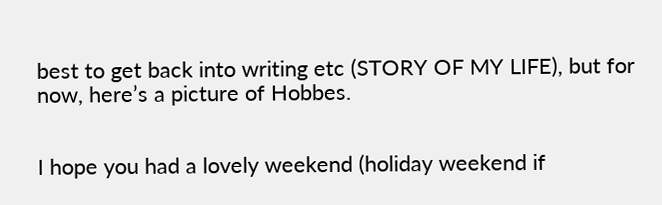best to get back into writing etc (STORY OF MY LIFE), but for now, here’s a picture of Hobbes.


I hope you had a lovely weekend (holiday weekend if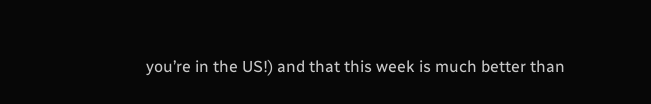you’re in the US!) and that this week is much better than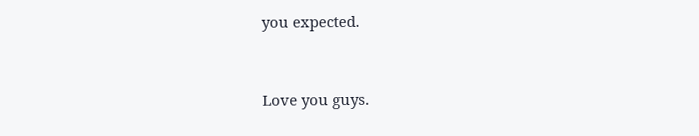you expected.


Love you guys.